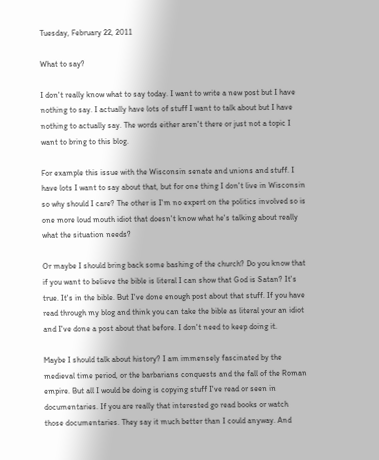Tuesday, February 22, 2011

What to say?

I don't really know what to say today. I want to write a new post but I have nothing to say. I actually have lots of stuff I want to talk about but I have nothing to actually say. The words either aren't there or just not a topic I want to bring to this blog.

For example this issue with the Wisconsin senate and unions and stuff. I have lots I want to say about that, but for one thing I don't live in Wisconsin so why should I care? The other is I'm no expert on the politics involved so is one more loud mouth idiot that doesn't know what he's talking about really what the situation needs?

Or maybe I should bring back some bashing of the church? Do you know that if you want to believe the bible is literal I can show that God is Satan? It's true. It's in the bible. But I've done enough post about that stuff. If you have read through my blog and think you can take the bible as literal your an idiot and I've done a post about that before. I don't need to keep doing it.

Maybe I should talk about history? I am immensely fascinated by the medieval time period, or the barbarians conquests and the fall of the Roman empire. But all I would be doing is copying stuff I've read or seen in documentaries. If you are really that interested go read books or watch those documentaries. They say it much better than I could anyway. And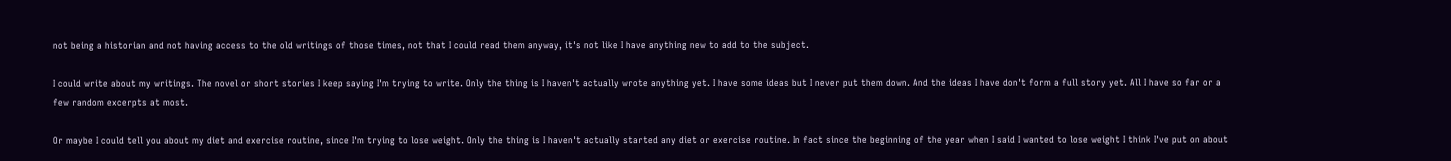not being a historian and not having access to the old writings of those times, not that I could read them anyway, it's not like I have anything new to add to the subject.

I could write about my writings. The novel or short stories I keep saying I'm trying to write. Only the thing is I haven't actually wrote anything yet. I have some ideas but I never put them down. And the ideas I have don't form a full story yet. All I have so far or a few random excerpts at most.

Or maybe I could tell you about my diet and exercise routine, since I'm trying to lose weight. Only the thing is I haven't actually started any diet or exercise routine. In fact since the beginning of the year when I said I wanted to lose weight I think I've put on about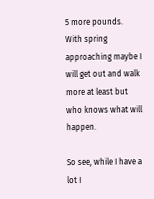5 more pounds. With spring approaching maybe I will get out and walk more at least but who knows what will happen.

So see, while I have a lot I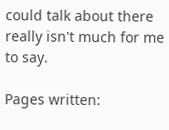could talk about there really isn't much for me to say.

Pages written: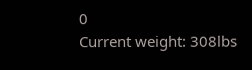0
Current weight: 308lbs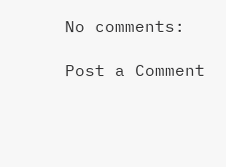No comments:

Post a Comment